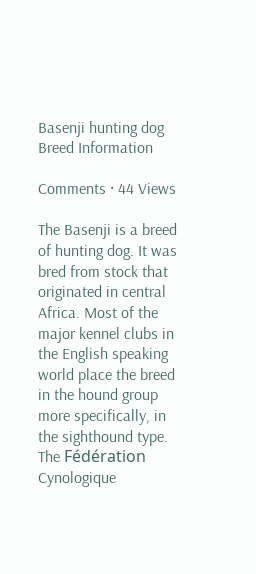Basenji hunting dog Breed Information

Comments · 44 Views

The Basenji is a breed of hunting dog. It was bred from stock that originated in central Africa. Most of the major kennel clubs in the English speaking world place the breed in the hound group more specifically, in the sighthound type. The Fédération Cynologique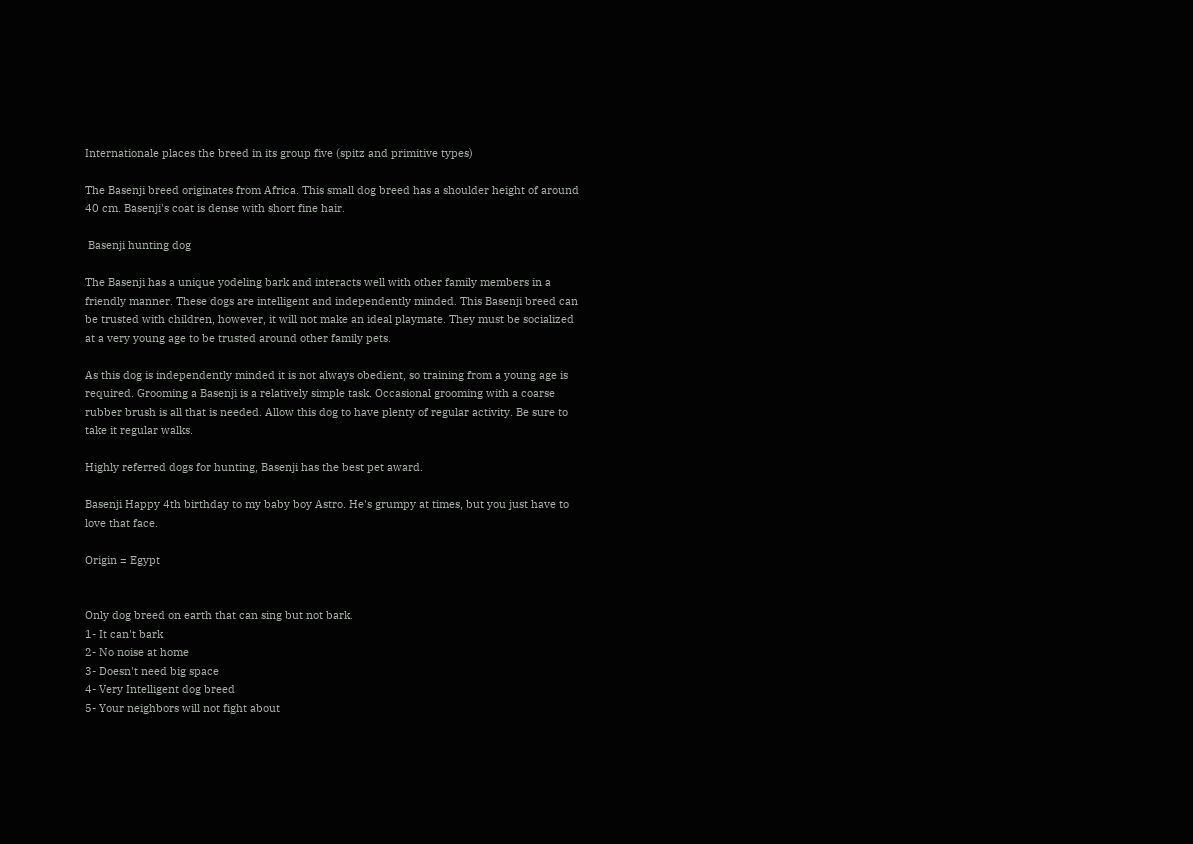Internationale places the breed in its group five (spitz and primitive types)

The Basenji breed originates from Africa. This small dog breed has a shoulder height of around 40 cm. Basenji's coat is dense with short fine hair.

 Basenji hunting dog

The Basenji has a unique yodeling bark and interacts well with other family members in a friendly manner. These dogs are intelligent and independently minded. This Basenji breed can be trusted with children, however, it will not make an ideal playmate. They must be socialized at a very young age to be trusted around other family pets.

As this dog is independently minded it is not always obedient, so training from a young age is required. Grooming a Basenji is a relatively simple task. Occasional grooming with a coarse rubber brush is all that is needed. Allow this dog to have plenty of regular activity. Be sure to take it regular walks.

Highly referred dogs for hunting, Basenji has the best pet award.

Basenji Happy 4th birthday to my baby boy Astro. He's grumpy at times, but you just have to love that face.

Origin = Egypt


Only dog breed on earth that can sing but not bark.
1- It can't bark
2- No noise at home
3- Doesn't need big space
4- Very Intelligent dog breed
5- Your neighbors will not fight about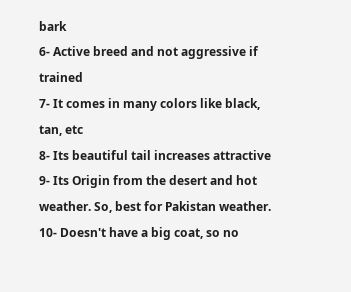bark
6- Active breed and not aggressive if trained
7- It comes in many colors like black, tan, etc
8- Its beautiful tail increases attractive
9- Its Origin from the desert and hot weather. So, best for Pakistan weather.
10- Doesn't have a big coat, so no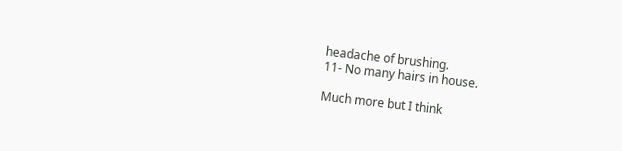headache of brushing.
11- No many hairs in house.

Much more but I think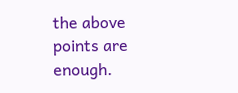the above points are enough.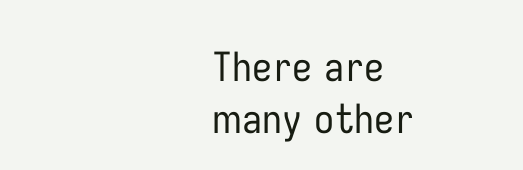There are many other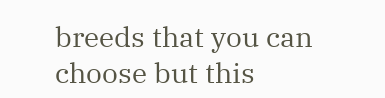breeds that you can choose but this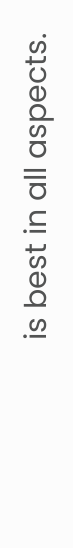is best in all aspects.